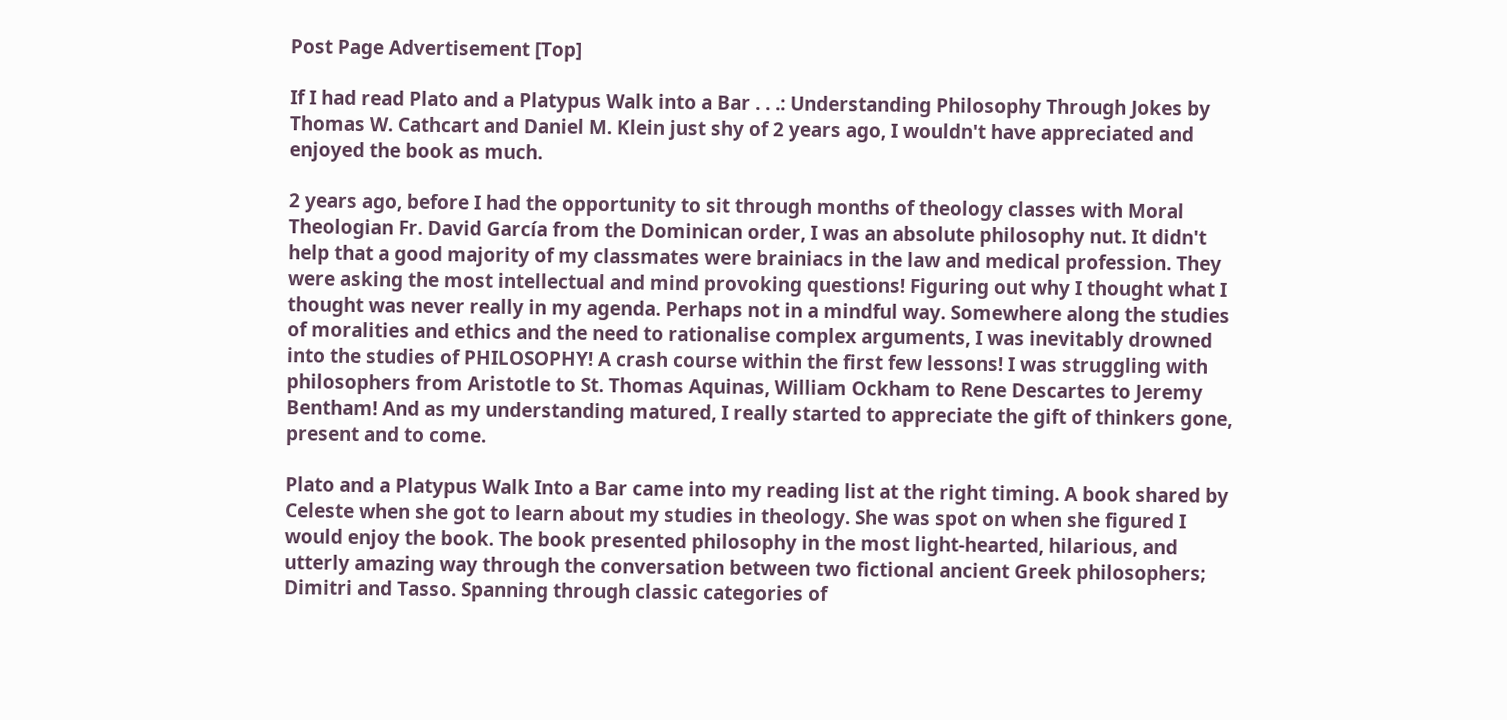Post Page Advertisement [Top]

If I had read Plato and a Platypus Walk into a Bar . . .: Understanding Philosophy Through Jokes by Thomas W. Cathcart and Daniel M. Klein just shy of 2 years ago, I wouldn't have appreciated and enjoyed the book as much.

2 years ago, before I had the opportunity to sit through months of theology classes with Moral Theologian Fr. David García from the Dominican order, I was an absolute philosophy nut. It didn't help that a good majority of my classmates were brainiacs in the law and medical profession. They were asking the most intellectual and mind provoking questions! Figuring out why I thought what I thought was never really in my agenda. Perhaps not in a mindful way. Somewhere along the studies of moralities and ethics and the need to rationalise complex arguments, I was inevitably drowned into the studies of PHILOSOPHY! A crash course within the first few lessons! I was struggling with philosophers from Aristotle to St. Thomas Aquinas, William Ockham to Rene Descartes to Jeremy Bentham! And as my understanding matured, I really started to appreciate the gift of thinkers gone, present and to come.

Plato and a Platypus Walk Into a Bar came into my reading list at the right timing. A book shared by Celeste when she got to learn about my studies in theology. She was spot on when she figured I would enjoy the book. The book presented philosophy in the most light-hearted, hilarious, and utterly amazing way through the conversation between two fictional ancient Greek philosophers; Dimitri and Tasso. Spanning through classic categories of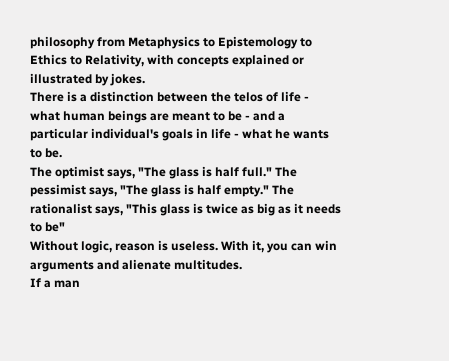philosophy from Metaphysics to Epistemology to Ethics to Relativity, with concepts explained or illustrated by jokes.
There is a distinction between the telos of life - what human beings are meant to be - and a particular individual's goals in life - what he wants to be.
The optimist says, "The glass is half full." The pessimist says, "The glass is half empty." The rationalist says, "This glass is twice as big as it needs to be"
Without logic, reason is useless. With it, you can win arguments and alienate multitudes.
If a man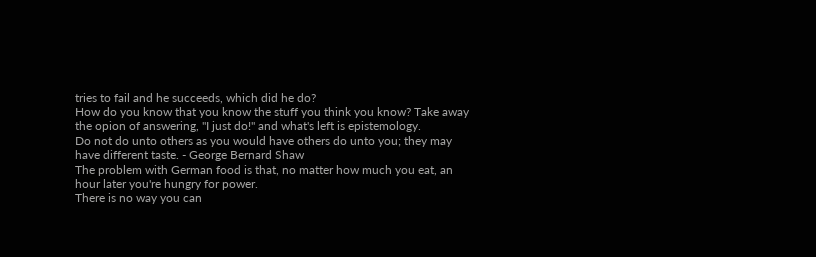tries to fail and he succeeds, which did he do?
How do you know that you know the stuff you think you know? Take away the opion of answering, "I just do!" and what's left is epistemology.
Do not do unto others as you would have others do unto you; they may have different taste. - George Bernard Shaw
The problem with German food is that, no matter how much you eat, an hour later you're hungry for power.
There is no way you can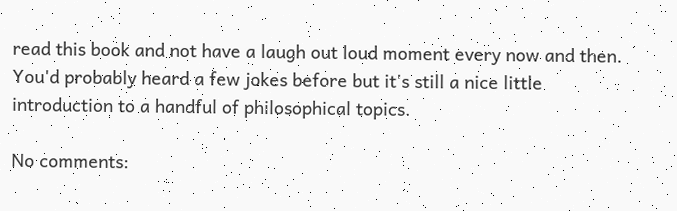read this book and not have a laugh out loud moment every now and then. You'd probably heard a few jokes before but it's still a nice little introduction to a handful of philosophical topics.

No comments: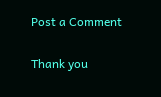Post a Comment

Thank you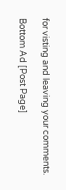for visting and leaving your comments.

Bottom Ad [Post Page]